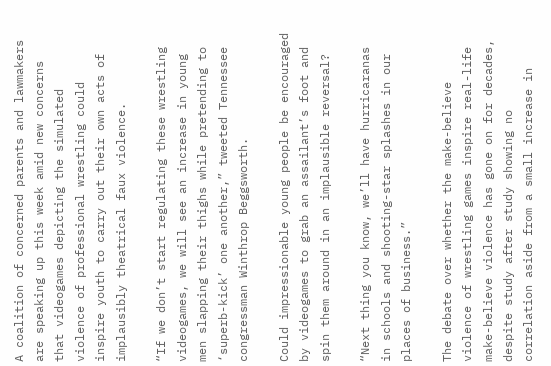A coalition of concerned parents and lawmakers are speaking up this week amid new concerns that videogames depicting the simulated violence of professional wrestling could inspire youth to carry out their own acts of implausibly theatrical faux violence.

“If we don’t start regulating these wrestling videogames, we will see an increase in young men slapping their thighs while pretending to ‘superb-kick’ one another,” tweeted Tennessee congressman Winthrop Beggsworth.

Could impressionable young people be encouraged by videogames to grab an assailant’s foot and spin them around in an implausible reversal?

“Next thing you know, we’ll have hurricaranas in schools and shooting-star splashes in our places of business.”

The debate over whether the make-believe violence of wrestling games inspire real-life make-believe violence has gone on for decades, despite study after study showing no correlation aside from a small increase in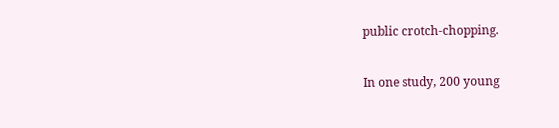public crotch-chopping.

In one study, 200 young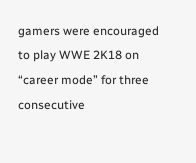gamers were encouraged to play WWE 2K18 on “career mode” for three consecutive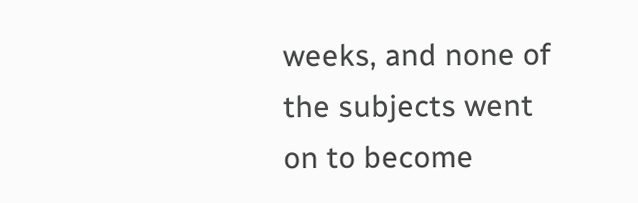weeks, and none of the subjects went on to become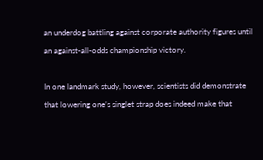an underdog battling against corporate authority figures until an against-all-odds championship victory.

In one landmark study, however, scientists did demonstrate that lowering one’s singlet strap does indeed make that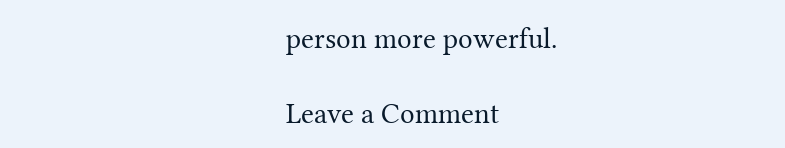person more powerful.

Leave a Comment